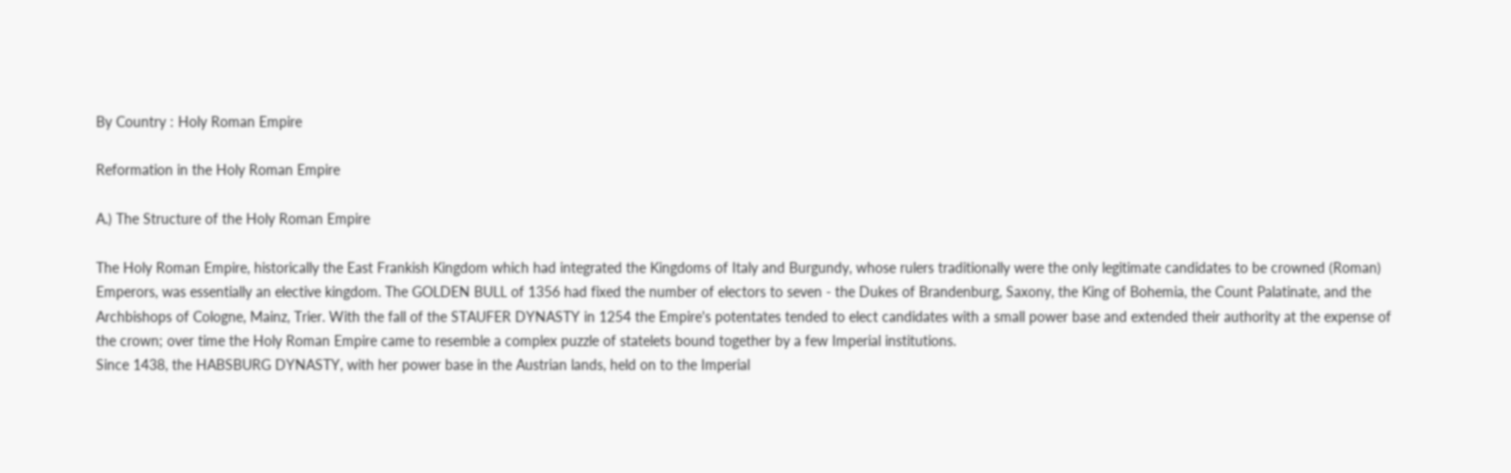By Country : Holy Roman Empire

Reformation in the Holy Roman Empire

A.) The Structure of the Holy Roman Empire

The Holy Roman Empire, historically the East Frankish Kingdom which had integrated the Kingdoms of Italy and Burgundy, whose rulers traditionally were the only legitimate candidates to be crowned (Roman) Emperors, was essentially an elective kingdom. The GOLDEN BULL of 1356 had fixed the number of electors to seven - the Dukes of Brandenburg, Saxony, the King of Bohemia, the Count Palatinate, and the Archbishops of Cologne, Mainz, Trier. With the fall of the STAUFER DYNASTY in 1254 the Empire's potentates tended to elect candidates with a small power base and extended their authority at the expense of the crown; over time the Holy Roman Empire came to resemble a complex puzzle of statelets bound together by a few Imperial institutions.
Since 1438, the HABSBURG DYNASTY, with her power base in the Austrian lands, held on to the Imperial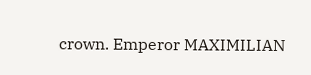crown. Emperor MAXIMILIAN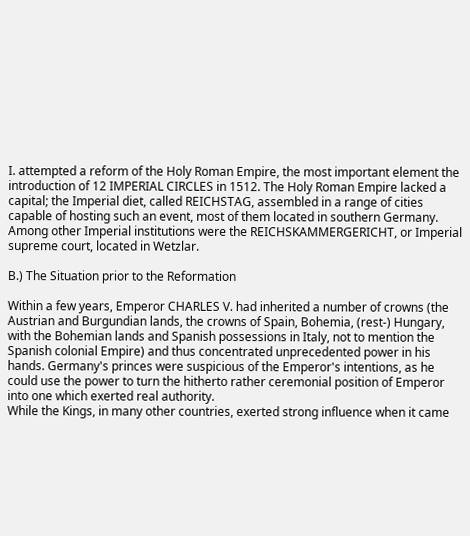I. attempted a reform of the Holy Roman Empire, the most important element the introduction of 12 IMPERIAL CIRCLES in 1512. The Holy Roman Empire lacked a capital; the Imperial diet, called REICHSTAG, assembled in a range of cities capable of hosting such an event, most of them located in southern Germany. Among other Imperial institutions were the REICHSKAMMERGERICHT, or Imperial supreme court, located in Wetzlar.

B.) The Situation prior to the Reformation

Within a few years, Emperor CHARLES V. had inherited a number of crowns (the Austrian and Burgundian lands, the crowns of Spain, Bohemia, (rest-) Hungary, with the Bohemian lands and Spanish possessions in Italy, not to mention the Spanish colonial Empire) and thus concentrated unprecedented power in his hands. Germany's princes were suspicious of the Emperor's intentions, as he could use the power to turn the hitherto rather ceremonial position of Emperor into one which exerted real authority.
While the Kings, in many other countries, exerted strong influence when it came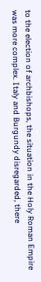to the election of archbishops, the situation in the Holy Roman Empire was more complex. Italy and Burgundy disregarded, there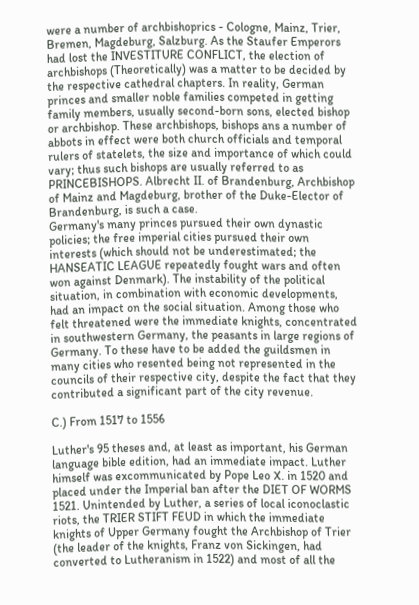were a number of archbishoprics - Cologne, Mainz, Trier, Bremen, Magdeburg, Salzburg. As the Staufer Emperors had lost the INVESTITURE CONFLICT, the election of archbishops (Theoretically) was a matter to be decided by the respective cathedral chapters. In reality, German princes and smaller noble families competed in getting family members, usually second-born sons, elected bishop or archbishop. These archbishops, bishops ans a number of abbots in effect were both church officials and temporal rulers of statelets, the size and importance of which could vary; thus such bishops are usually referred to as PRINCEBISHOPS. Albrecht II. of Brandenburg, Archbishop of Mainz and Magdeburg, brother of the Duke-Elector of Brandenburg, is such a case.
Germany's many princes pursued their own dynastic policies; the free imperial cities pursued their own interests (which should not be underestimated; the HANSEATIC LEAGUE repeatedly fought wars and often won against Denmark). The instability of the political situation, in combination with economic developments, had an impact on the social situation. Among those who felt threatened were the immediate knights, concentrated in southwestern Germany, the peasants in large regions of Germany. To these have to be added the guildsmen in many cities who resented being not represented in the councils of their respective city, despite the fact that they contributed a significant part of the city revenue.

C.) From 1517 to 1556

Luther's 95 theses and, at least as important, his German language bible edition, had an immediate impact. Luther himself was excommunicated by Pope Leo X. in 1520 and placed under the Imperial ban after the DIET OF WORMS 1521. Unintended by Luther, a series of local iconoclastic riots, the TRIER STIFT FEUD in which the immediate knights of Upper Germany fought the Archbishop of Trier (the leader of the knights, Franz von Sickingen, had converted to Lutheranism in 1522) and most of all the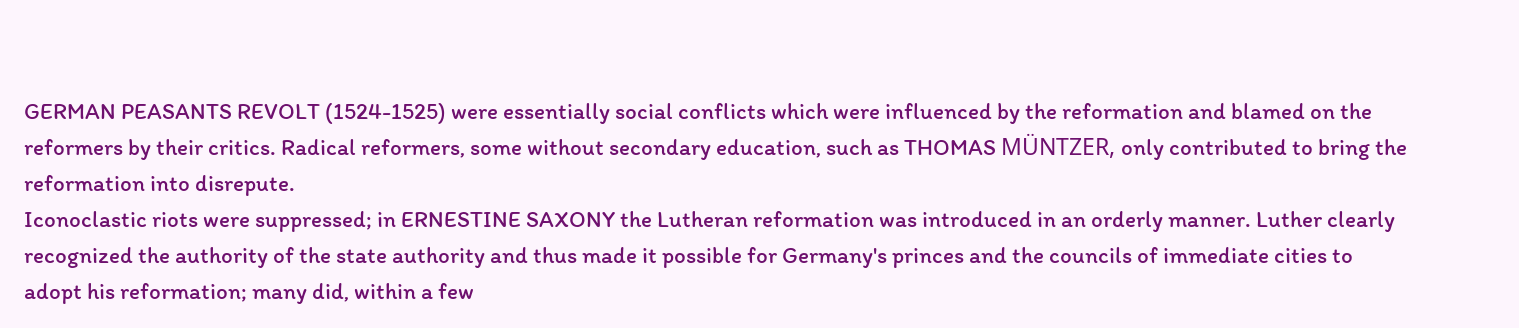GERMAN PEASANTS REVOLT (1524-1525) were essentially social conflicts which were influenced by the reformation and blamed on the reformers by their critics. Radical reformers, some without secondary education, such as THOMAS MÜNTZER, only contributed to bring the reformation into disrepute.
Iconoclastic riots were suppressed; in ERNESTINE SAXONY the Lutheran reformation was introduced in an orderly manner. Luther clearly recognized the authority of the state authority and thus made it possible for Germany's princes and the councils of immediate cities to adopt his reformation; many did, within a few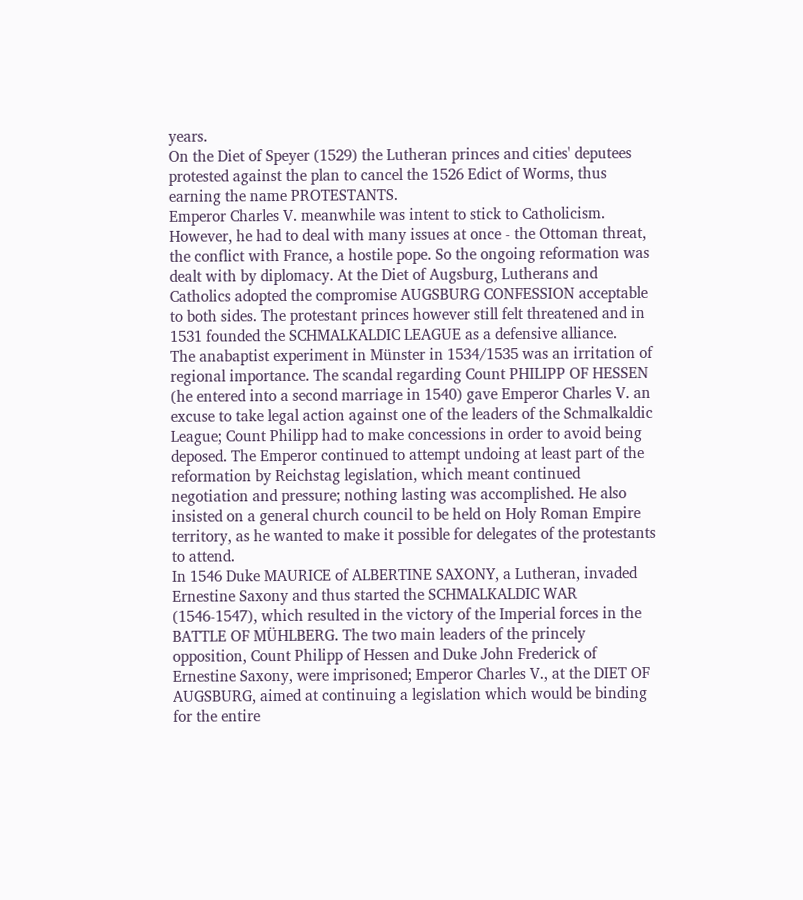years.
On the Diet of Speyer (1529) the Lutheran princes and cities' deputees protested against the plan to cancel the 1526 Edict of Worms, thus earning the name PROTESTANTS.
Emperor Charles V. meanwhile was intent to stick to Catholicism. However, he had to deal with many issues at once - the Ottoman threat, the conflict with France, a hostile pope. So the ongoing reformation was dealt with by diplomacy. At the Diet of Augsburg, Lutherans and Catholics adopted the compromise AUGSBURG CONFESSION acceptable to both sides. The protestant princes however still felt threatened and in 1531 founded the SCHMALKALDIC LEAGUE as a defensive alliance.
The anabaptist experiment in Münster in 1534/1535 was an irritation of regional importance. The scandal regarding Count PHILIPP OF HESSEN (he entered into a second marriage in 1540) gave Emperor Charles V. an excuse to take legal action against one of the leaders of the Schmalkaldic League; Count Philipp had to make concessions in order to avoid being deposed. The Emperor continued to attempt undoing at least part of the reformation by Reichstag legislation, which meant continued negotiation and pressure; nothing lasting was accomplished. He also insisted on a general church council to be held on Holy Roman Empire territory, as he wanted to make it possible for delegates of the protestants to attend.
In 1546 Duke MAURICE of ALBERTINE SAXONY, a Lutheran, invaded Ernestine Saxony and thus started the SCHMALKALDIC WAR (1546-1547), which resulted in the victory of the Imperial forces in the BATTLE OF MÜHLBERG. The two main leaders of the princely opposition, Count Philipp of Hessen and Duke John Frederick of Ernestine Saxony, were imprisoned; Emperor Charles V., at the DIET OF AUGSBURG, aimed at continuing a legislation which would be binding for the entire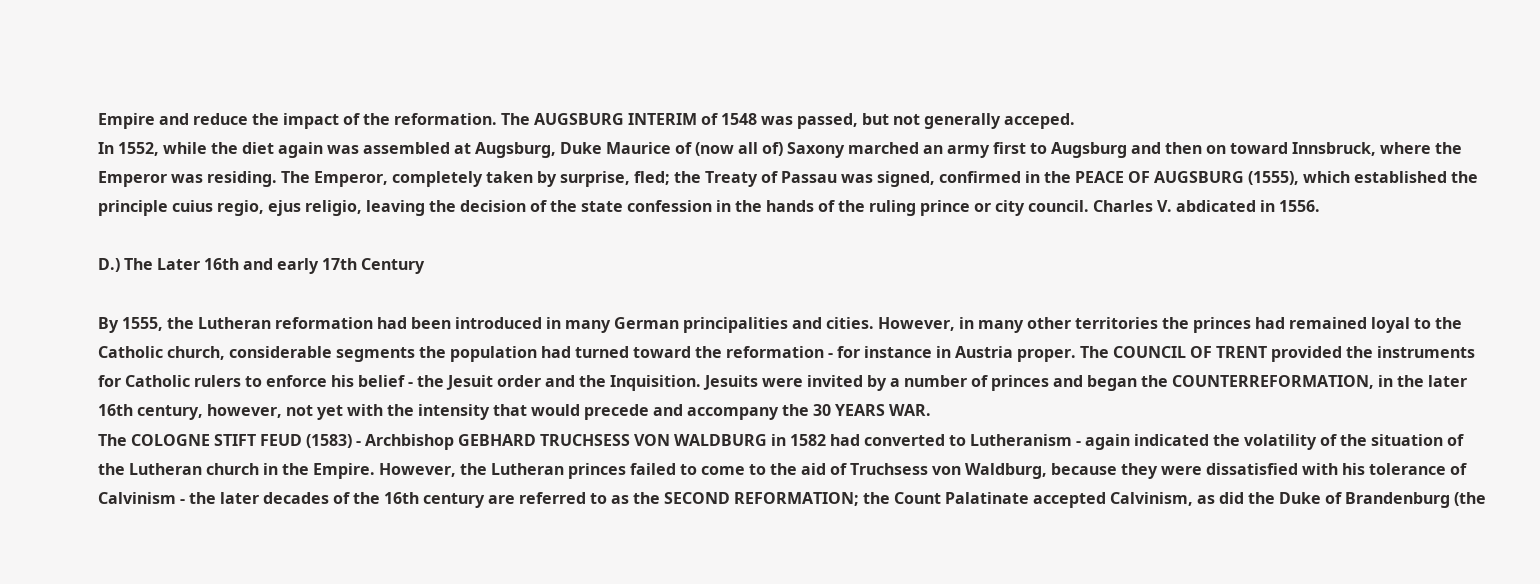Empire and reduce the impact of the reformation. The AUGSBURG INTERIM of 1548 was passed, but not generally acceped.
In 1552, while the diet again was assembled at Augsburg, Duke Maurice of (now all of) Saxony marched an army first to Augsburg and then on toward Innsbruck, where the Emperor was residing. The Emperor, completely taken by surprise, fled; the Treaty of Passau was signed, confirmed in the PEACE OF AUGSBURG (1555), which established the principle cuius regio, ejus religio, leaving the decision of the state confession in the hands of the ruling prince or city council. Charles V. abdicated in 1556.

D.) The Later 16th and early 17th Century

By 1555, the Lutheran reformation had been introduced in many German principalities and cities. However, in many other territories the princes had remained loyal to the Catholic church, considerable segments the population had turned toward the reformation - for instance in Austria proper. The COUNCIL OF TRENT provided the instruments for Catholic rulers to enforce his belief - the Jesuit order and the Inquisition. Jesuits were invited by a number of princes and began the COUNTERREFORMATION, in the later 16th century, however, not yet with the intensity that would precede and accompany the 30 YEARS WAR.
The COLOGNE STIFT FEUD (1583) - Archbishop GEBHARD TRUCHSESS VON WALDBURG in 1582 had converted to Lutheranism - again indicated the volatility of the situation of the Lutheran church in the Empire. However, the Lutheran princes failed to come to the aid of Truchsess von Waldburg, because they were dissatisfied with his tolerance of Calvinism - the later decades of the 16th century are referred to as the SECOND REFORMATION; the Count Palatinate accepted Calvinism, as did the Duke of Brandenburg (the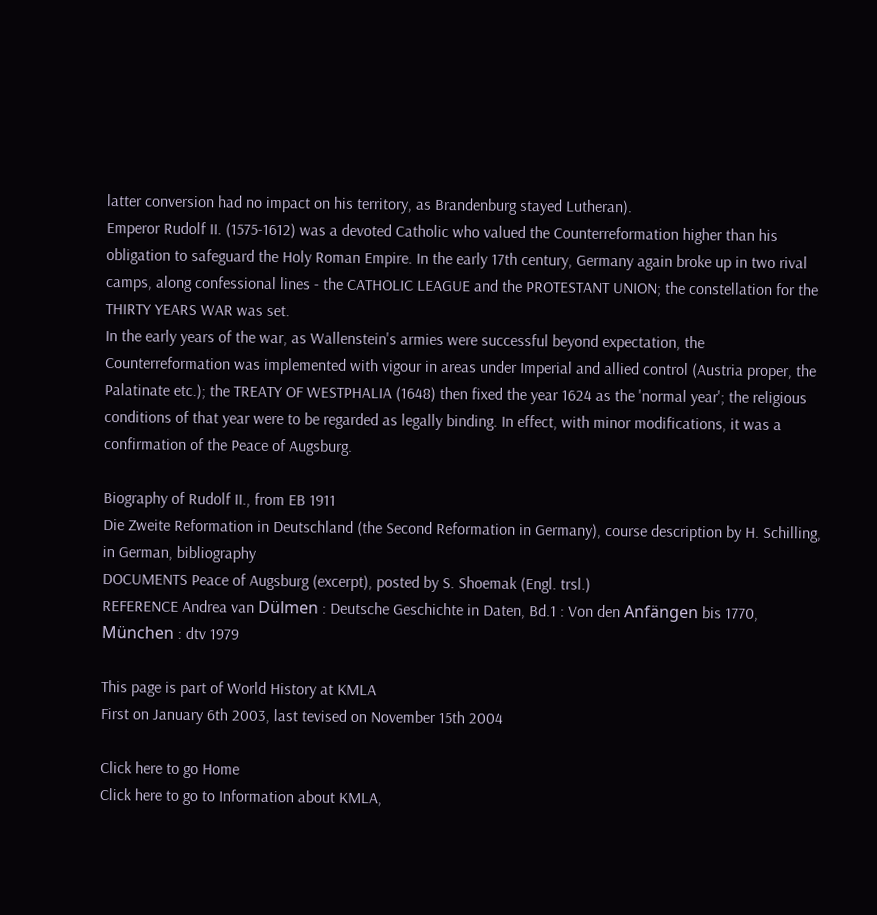latter conversion had no impact on his territory, as Brandenburg stayed Lutheran).
Emperor Rudolf II. (1575-1612) was a devoted Catholic who valued the Counterreformation higher than his obligation to safeguard the Holy Roman Empire. In the early 17th century, Germany again broke up in two rival camps, along confessional lines - the CATHOLIC LEAGUE and the PROTESTANT UNION; the constellation for the THIRTY YEARS WAR was set.
In the early years of the war, as Wallenstein's armies were successful beyond expectation, the Counterreformation was implemented with vigour in areas under Imperial and allied control (Austria proper, the Palatinate etc.); the TREATY OF WESTPHALIA (1648) then fixed the year 1624 as the 'normal year'; the religious conditions of that year were to be regarded as legally binding. In effect, with minor modifications, it was a confirmation of the Peace of Augsburg.

Biography of Rudolf II., from EB 1911
Die Zweite Reformation in Deutschland (the Second Reformation in Germany), course description by H. Schilling, in German, bibliography
DOCUMENTS Peace of Augsburg (excerpt), posted by S. Shoemak (Engl. trsl.)
REFERENCE Andrea van Dülmen : Deutsche Geschichte in Daten, Bd.1 : Von den Anfängen bis 1770, München : dtv 1979

This page is part of World History at KMLA
First on January 6th 2003, last tevised on November 15th 2004

Click here to go Home
Click here to go to Information about KMLA,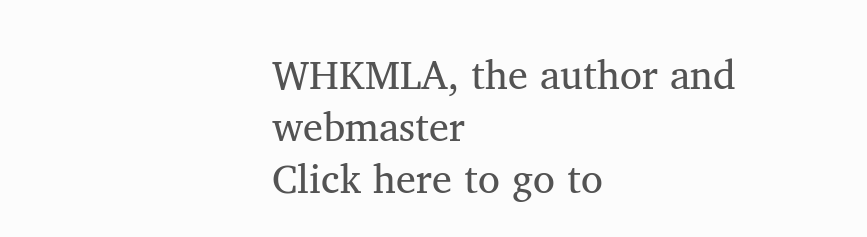WHKMLA, the author and webmaster
Click here to go to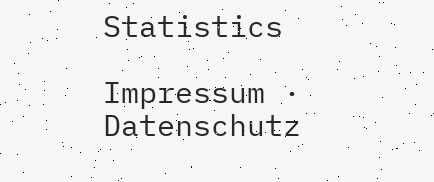Statistics

Impressum · Datenschutz